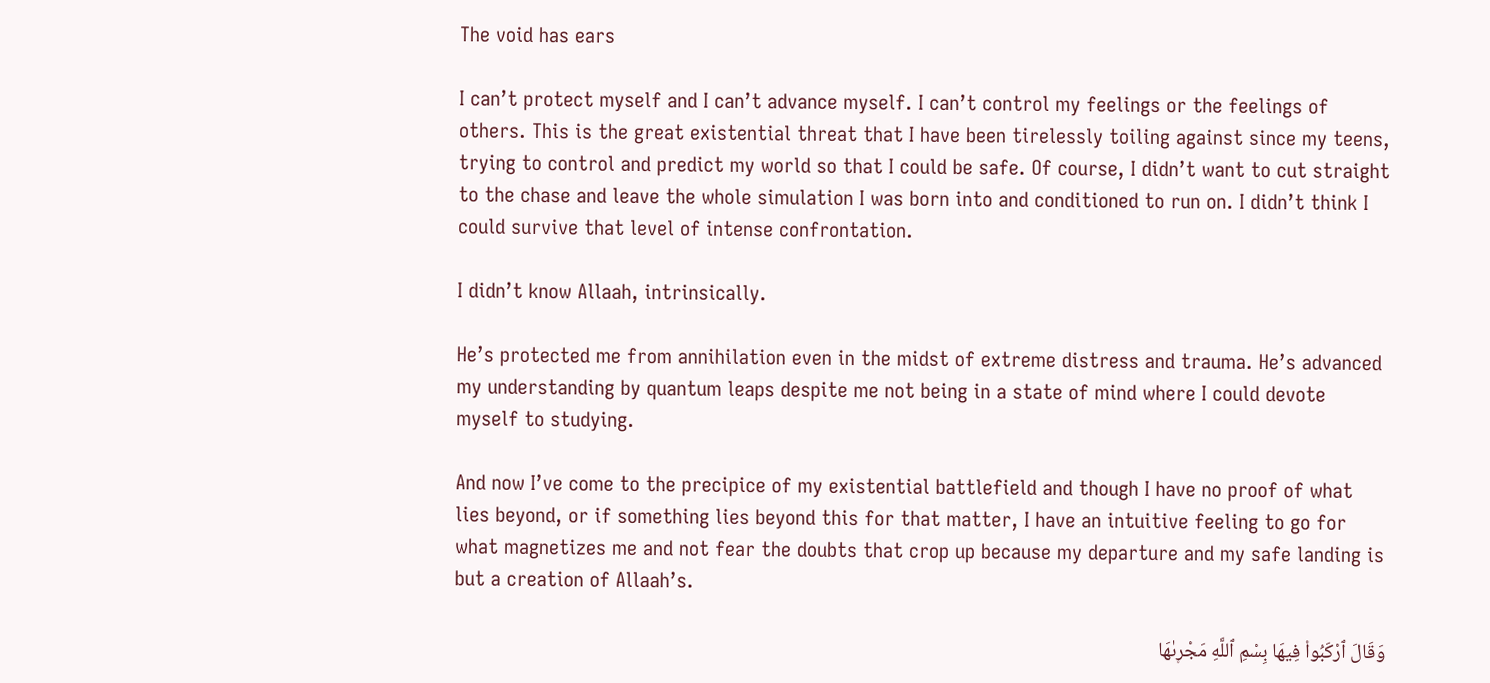The void has ears

I can’t protect myself and I can’t advance myself. I can’t control my feelings or the feelings of others. This is the great existential threat that I have been tirelessly toiling against since my teens, trying to control and predict my world so that I could be safe. Of course, I didn’t want to cut straight to the chase and leave the whole simulation I was born into and conditioned to run on. I didn’t think I could survive that level of intense confrontation.

I didn’t know Allaah, intrinsically.

He’s protected me from annihilation even in the midst of extreme distress and trauma. He’s advanced my understanding by quantum leaps despite me not being in a state of mind where I could devote myself to studying.

And now I’ve come to the precipice of my existential battlefield and though I have no proof of what lies beyond, or if something lies beyond this for that matter, I have an intuitive feeling to go for what magnetizes me and not fear the doubts that crop up because my departure and my safe landing is but a creation of Allaah’s.

وَقَالَ ٱرْكَبُوا۟ فِيهَا بِسْمِ ٱللَّهِ مَجْر۪ىٰهَا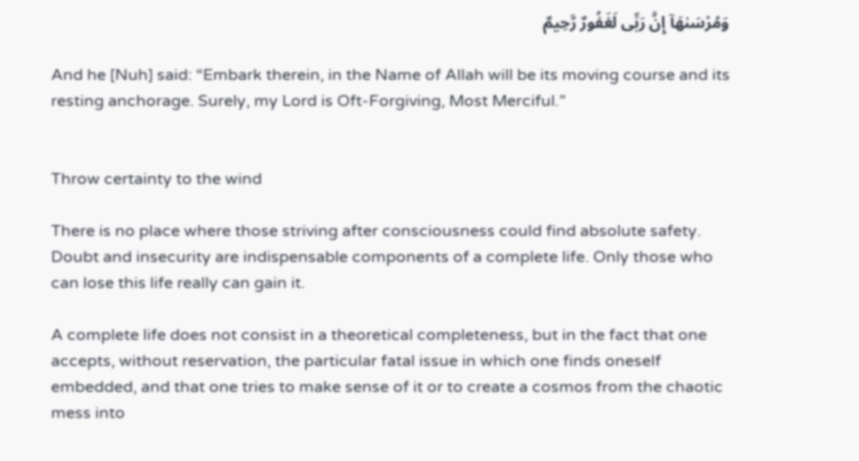وَمُرْسَىٰهَآ إِنَّ رَبِّى لَغَفُورٌ رَّحِيمٌ

And he [Nuh] said: “Embark therein, in the Name of Allah will be its moving course and its resting anchorage. Surely, my Lord is Oft-Forgiving, Most Merciful.”


Throw certainty to the wind

There is no place where those striving after consciousness could find absolute safety. Doubt and insecurity are indispensable components of a complete life. Only those who can lose this life really can gain it.

A complete life does not consist in a theoretical completeness, but in the fact that one accepts, without reservation, the particular fatal issue in which one finds oneself embedded, and that one tries to make sense of it or to create a cosmos from the chaotic mess into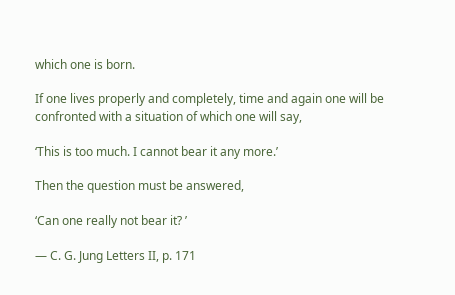which one is born.

If one lives properly and completely, time and again one will be confronted with a situation of which one will say,

‘This is too much. I cannot bear it any more.’

Then the question must be answered,

‘Can one really not bear it? ʼ

— C. G. Jung Letters II, p. 171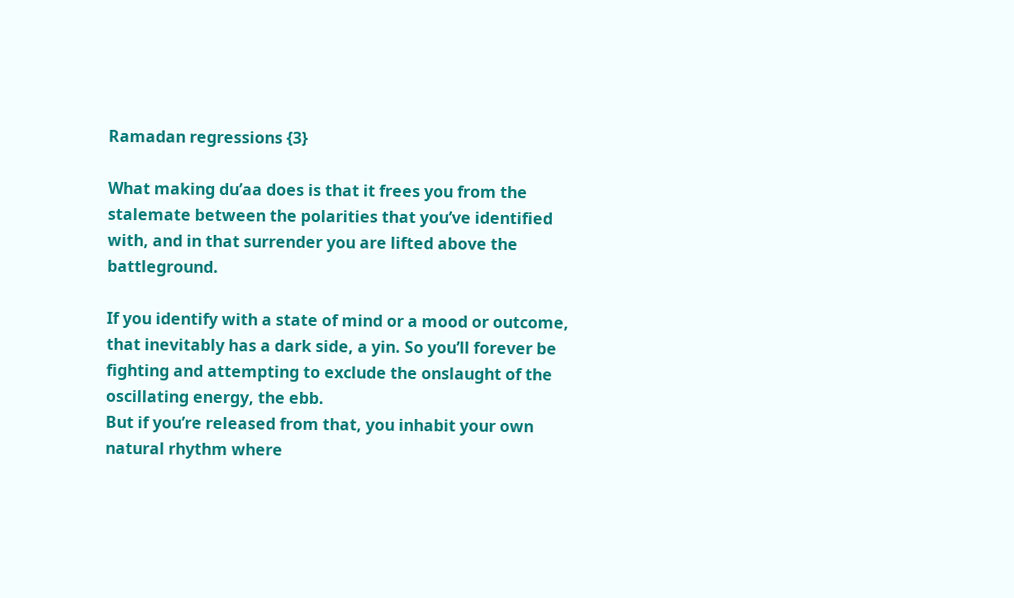Ramadan regressions {3}

What making du’aa does is that it frees you from the stalemate between the polarities that you’ve identified with, and in that surrender you are lifted above the battleground.

If you identify with a state of mind or a mood or outcome, that inevitably has a dark side, a yin. So you’ll forever be fighting and attempting to exclude the onslaught of the oscillating energy, the ebb.
But if you’re released from that, you inhabit your own natural rhythm where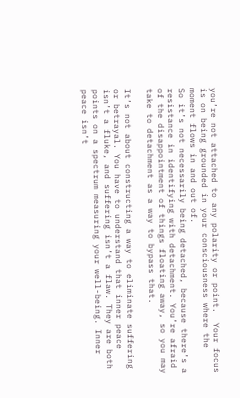you’re not attached to any polarity or point.  Your focus is on being grounded in your consciousness where the moment flows in and out of.
So it’s not necessarily being detached, because there’s a resistance in identifying with detachment. You’re afraid of the disappointment of things floating away, so you may take to detachment as a way to bypass that.

It’s not about constructing a way to eliminate suffering or betrayal. You have to understand that inner peace isn’t a fluke, and suffering isn’t a flaw. They are both points on a spectrum measuring your well-being. Inner peace isn’t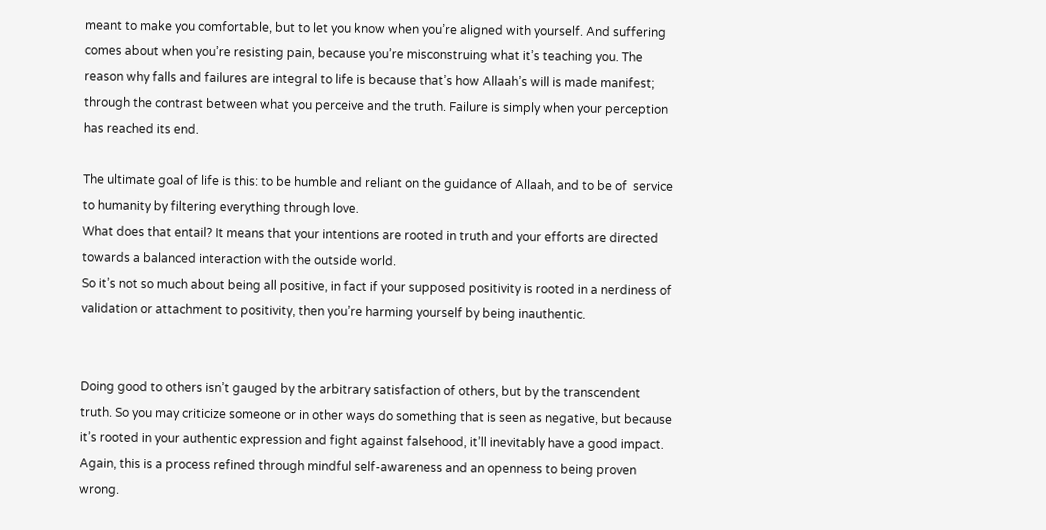meant to make you comfortable, but to let you know when you’re aligned with yourself. And suffering comes about when you’re resisting pain, because you’re misconstruing what it’s teaching you. The reason why falls and failures are integral to life is because that’s how Allaah’s will is made manifest; through the contrast between what you perceive and the truth. Failure is simply when your perception has reached its end.

The ultimate goal of life is this: to be humble and reliant on the guidance of Allaah, and to be of  service to humanity by filtering everything through love.
What does that entail? It means that your intentions are rooted in truth and your efforts are directed towards a balanced interaction with the outside world.
So it’s not so much about being all positive, in fact if your supposed positivity is rooted in a nerdiness of validation or attachment to positivity, then you’re harming yourself by being inauthentic.


Doing good to others isn’t gauged by the arbitrary satisfaction of others, but by the transcendent truth. So you may criticize someone or in other ways do something that is seen as negative, but because it’s rooted in your authentic expression and fight against falsehood, it’ll inevitably have a good impact. Again, this is a process refined through mindful self-awareness and an openness to being proven wrong.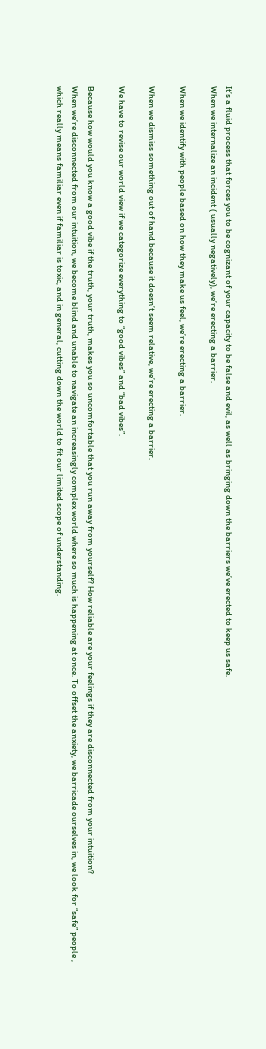It’s a fluid process that forces you to be cognizant of your capacity to be false and evil, as well as bringing down the barriers we’ve erected to keep us safe.
When we internalize an incident ( usually negatively), we’re erecting a barrier.

When we identify with people based on how they make us feel, we’re erecting a barrier.

When we dismiss something out of hand because it doesn’t seem relative, we’re erecting a barrier.

We have to revise our world view if we categorize everything to “good vibes” and “bad vibes”.

Because how would you know a good vibe if the truth, your truth, makes you so uncomfortable that you run away from yourself? How reliable are your feelings if they are disconnected from your intuition?
When we’re disconnected from our intuition, we become blind and unable to navigate an increasingly complex world where so much is happening at once. To offset the anxiety, we barricade ourselves in, we look for “safe” people , which really means familiar even if familiar is toxic, and in general, cutting down the world to fit our limited scope of understanding.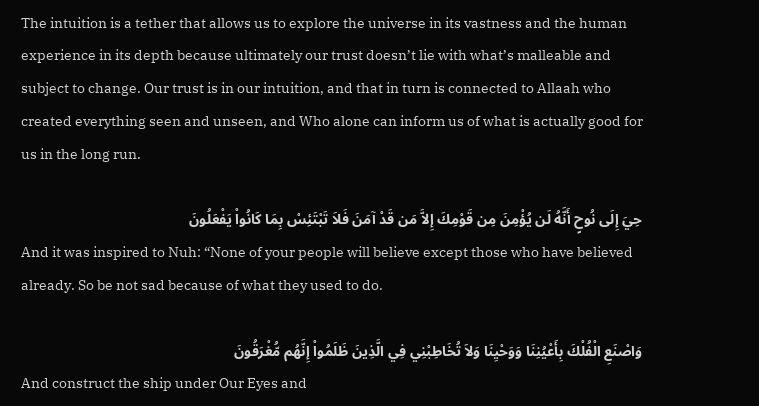The intuition is a tether that allows us to explore the universe in its vastness and the human experience in its depth because ultimately our trust doesn’t lie with what’s malleable and subject to change. Our trust is in our intuition, and that in turn is connected to Allaah who created everything seen and unseen, and Who alone can inform us of what is actually good for us in the long run.

حِيَ إِلَى نُوحٍ أَنَّهُ لَن يُؤْمِنَ مِن قَوْمِكَ إِلاَّ مَن قَدْ آمَنَ فَلاَ تَبْتَئِسْ بِمَا كَانُواْ يَفْعَلُونَ
And it was inspired to Nuh: “None of your people will believe except those who have believed already. So be not sad because of what they used to do.

وَاصْنَعِ الْفُلْكَ بِأَعْيُنِنَا وَوَحْيِنَا وَلاَ تُخَاطِبْنِي فِي الَّذِينَ ظَلَمُواْ إِنَّهُم مُّغْرَقُونَ
And construct the ship under Our Eyes and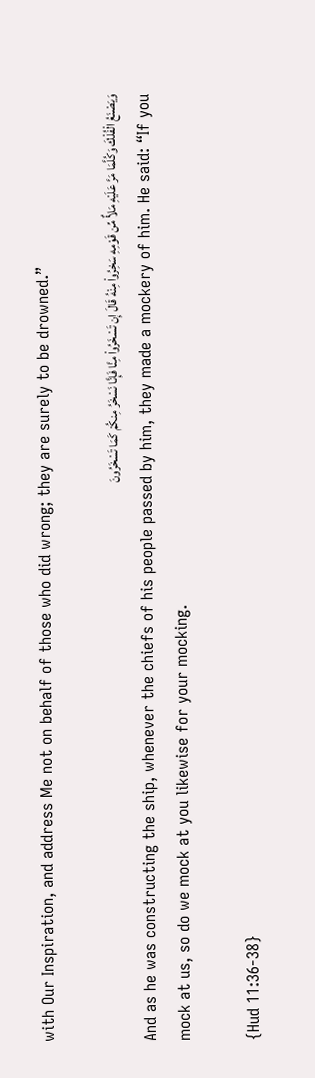with Our Inspiration, and address Me not on behalf of those who did wrong; they are surely to be drowned.”

وَيَصْنَعُ الْفُلْكَ وَكُلَّمَا مَرَّ عَلَيْهِ مَلأٌ مِّن قَوْمِهِ سَخِرُواْ مِنْهُ قَالَ إِن تَسْخَرُواْ مِنَّا فَإِنَّا نَسْخَرُ مِنكُمْ كَمَا تَسْخَرُونَ
And as he was constructing the ship, whenever the chiefs of his people passed by him, they made a mockery of him. He said: “If you mock at us, so do we mock at you likewise for your mocking.

{Hud 11:36-38}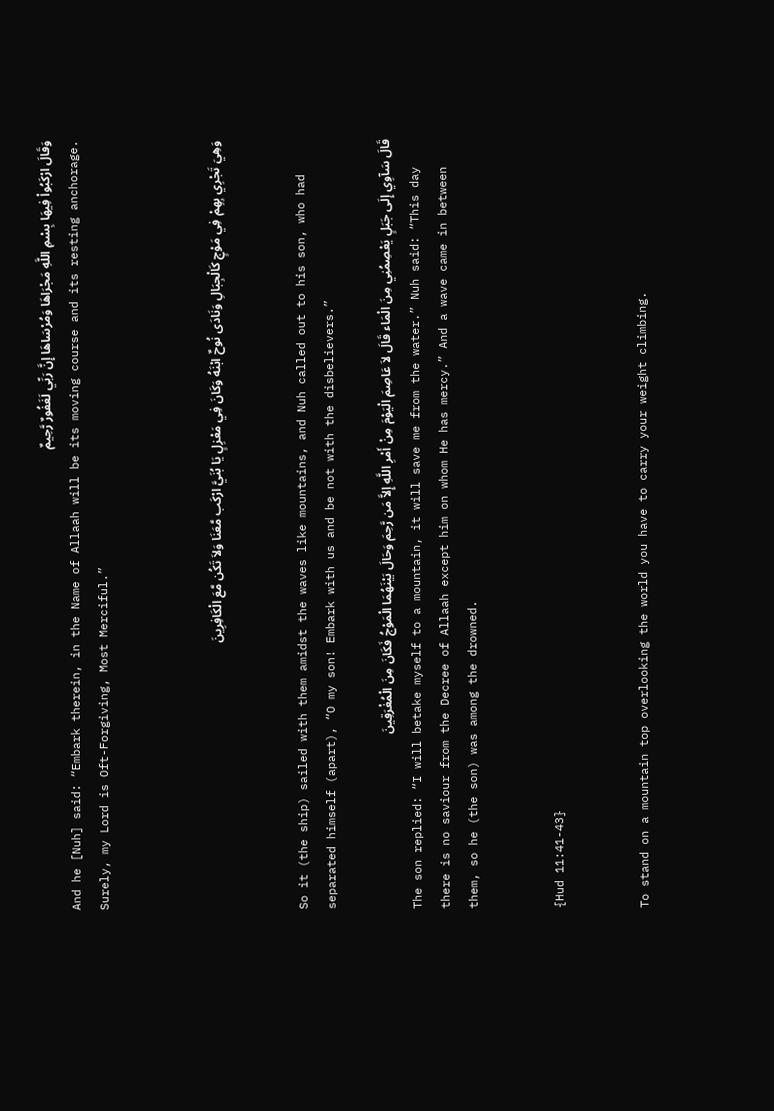وَقَالَ ارْكَبُواْ فِيهَا بِسْمِ اللَّهِ مَجْرَاهَا وَمُرْسَاهَا إِنَّ رَبِّي لَغَفُورٌ رَّحِيمٌ
And he [Nuh] said: “Embark therein, in the Name of Allaah will be its moving course and its resting anchorage. Surely, my Lord is Oft-Forgiving, Most Merciful.”



وَهِيَ تَجْرِي بِهِمْ فِي مَوْجٍ كَالْجِبَالِ وَنَادَى نُوحٌ ابْنَهُ وَكَانَ فِي مَعْزِلٍ يَا بُنَيَّ ارْكَب مَّعَنَا وَلاَ تَكُن مَّعَ الْكَافِرِينَ


So it (the ship) sailed with them amidst the waves like mountains, and Nuh called out to his son, who had separated himself (apart), “O my son! Embark with us and be not with the disbelievers.”

قَالَ سَآوِي إِلَى جَبَلٍ يَعْصِمُنِي مِنَ الْمَاء قَالَ لاَ عَاصِمَ الْيَوْمَ مِنْ أَمْرِ اللَّهِ إِلاَّ مَن رَّحِمَ وَحَالَ بَيْنَهُمَا الْمَوْجُ فَكَانَ مِنَ الْمُغْرَقِينَ
The son replied: “I will betake myself to a mountain, it will save me from the water.” Nuh said: “This day there is no saviour from the Decree of Allaah except him on whom He has mercy.” And a wave came in between them, so he (the son) was among the drowned.


{Hud 11:41-43}


To stand on a mountain top overlooking the world you have to carry your weight climbing.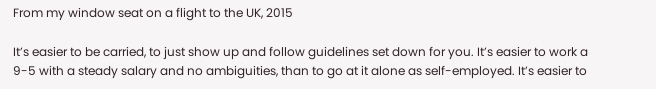From my window seat on a flight to the UK, 2015

It’s easier to be carried, to just show up and follow guidelines set down for you. It’s easier to work a 9-5 with a steady salary and no ambiguities, than to go at it alone as self-employed. It’s easier to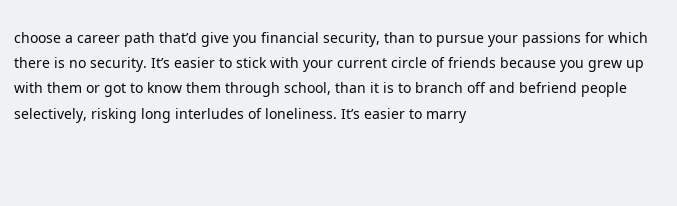choose a career path that’d give you financial security, than to pursue your passions for which there is no security. It’s easier to stick with your current circle of friends because you grew up with them or got to know them through school, than it is to branch off and befriend people selectively, risking long interludes of loneliness. It’s easier to marry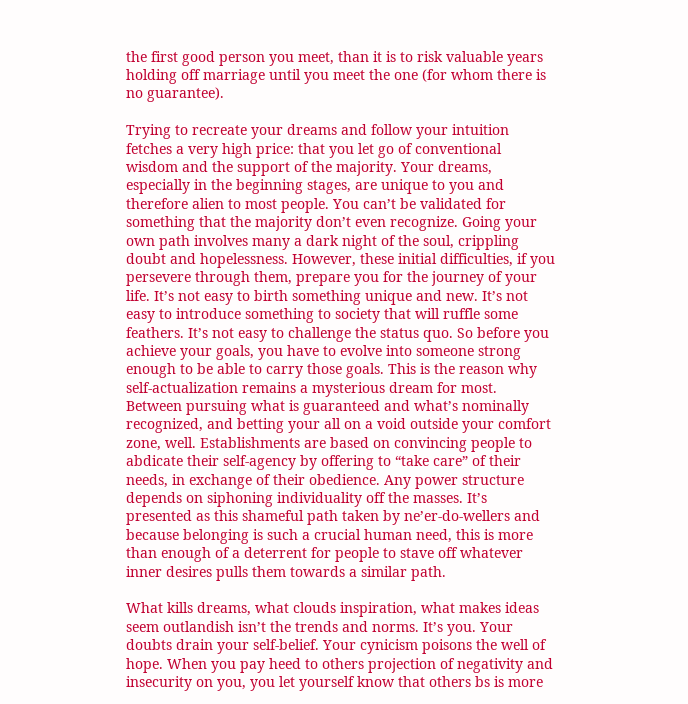the first good person you meet, than it is to risk valuable years holding off marriage until you meet the one (for whom there is no guarantee).

Trying to recreate your dreams and follow your intuition fetches a very high price: that you let go of conventional wisdom and the support of the majority. Your dreams, especially in the beginning stages, are unique to you and therefore alien to most people. You can’t be validated for something that the majority don’t even recognize. Going your own path involves many a dark night of the soul, crippling doubt and hopelessness. However, these initial difficulties, if you persevere through them, prepare you for the journey of your life. It’s not easy to birth something unique and new. It’s not easy to introduce something to society that will ruffle some feathers. It’s not easy to challenge the status quo. So before you achieve your goals, you have to evolve into someone strong enough to be able to carry those goals. This is the reason why self-actualization remains a mysterious dream for most. Between pursuing what is guaranteed and what’s nominally recognized, and betting your all on a void outside your comfort zone, well. Establishments are based on convincing people to abdicate their self-agency by offering to “take care” of their needs, in exchange of their obedience. Any power structure depends on siphoning individuality off the masses. It’s presented as this shameful path taken by ne’er-do-wellers and because belonging is such a crucial human need, this is more than enough of a deterrent for people to stave off whatever inner desires pulls them towards a similar path.

What kills dreams, what clouds inspiration, what makes ideas seem outlandish isn’t the trends and norms. It’s you. Your doubts drain your self-belief. Your cynicism poisons the well of hope. When you pay heed to others projection of negativity and insecurity on you, you let yourself know that others bs is more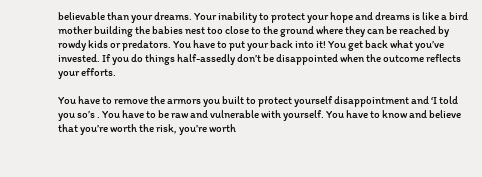believable than your dreams. Your inability to protect your hope and dreams is like a bird mother building the babies nest too close to the ground where they can be reached by rowdy kids or predators. You have to put your back into it! You get back what you’ve invested. If you do things half-assedly don’t be disappointed when the outcome reflects your efforts.

You have to remove the armors you built to protect yourself disappointment and ‘I told you so’s . You have to be raw and vulnerable with yourself. You have to know and believe that you’re worth the risk, you’re worth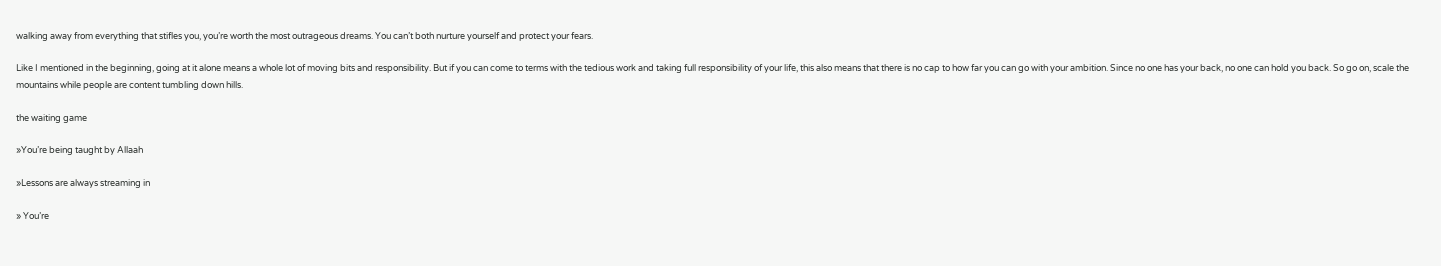walking away from everything that stifles you, you’re worth the most outrageous dreams. You can’t both nurture yourself and protect your fears.

Like I mentioned in the beginning, going at it alone means a whole lot of moving bits and responsibility. But if you can come to terms with the tedious work and taking full responsibility of your life, this also means that there is no cap to how far you can go with your ambition. Since no one has your back, no one can hold you back. So go on, scale the mountains while people are content tumbling down hills.

the waiting game

»You’re being taught by Allaah

»Lessons are always streaming in

» You’re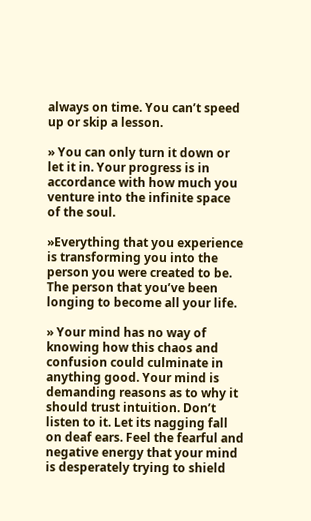always on time. You can’t speed up or skip a lesson.

» You can only turn it down or let it in. Your progress is in accordance with how much you venture into the infinite space of the soul.

»Everything that you experience is transforming you into the person you were created to be. The person that you’ve been longing to become all your life.

» Your mind has no way of knowing how this chaos and confusion could culminate in anything good. Your mind is demanding reasons as to why it should trust intuition. Don’t listen to it. Let its nagging fall on deaf ears. Feel the fearful and negative energy that your mind is desperately trying to shield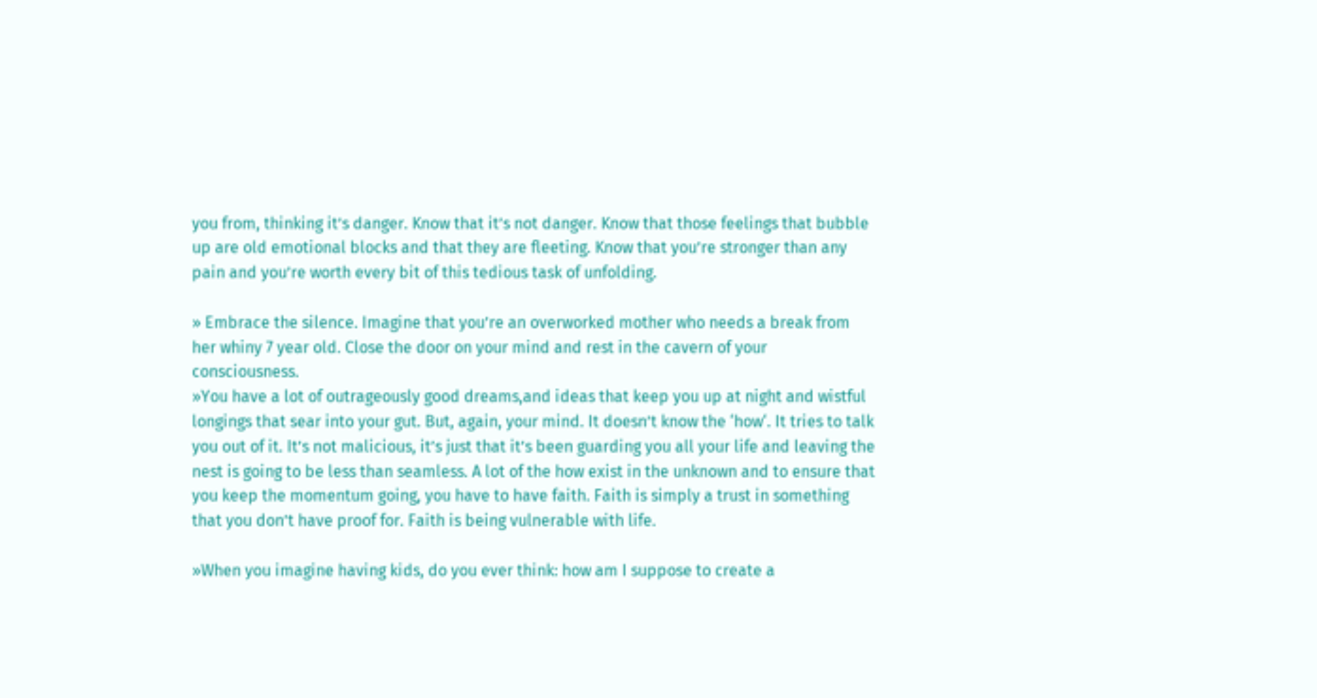you from, thinking it’s danger. Know that it’s not danger. Know that those feelings that bubble up are old emotional blocks and that they are fleeting. Know that you’re stronger than any pain and you’re worth every bit of this tedious task of unfolding.

» Embrace the silence. Imagine that you’re an overworked mother who needs a break from her whiny 7 year old. Close the door on your mind and rest in the cavern of your consciousness.
»You have a lot of outrageously good dreams,and ideas that keep you up at night and wistful longings that sear into your gut. But, again, your mind. It doesn’t know the ‘how‘. It tries to talk you out of it. It’s not malicious, it’s just that it’s been guarding you all your life and leaving the nest is going to be less than seamless. A lot of the how exist in the unknown and to ensure that you keep the momentum going, you have to have faith. Faith is simply a trust in something that you don’t have proof for. Faith is being vulnerable with life.

»When you imagine having kids, do you ever think: how am I suppose to create a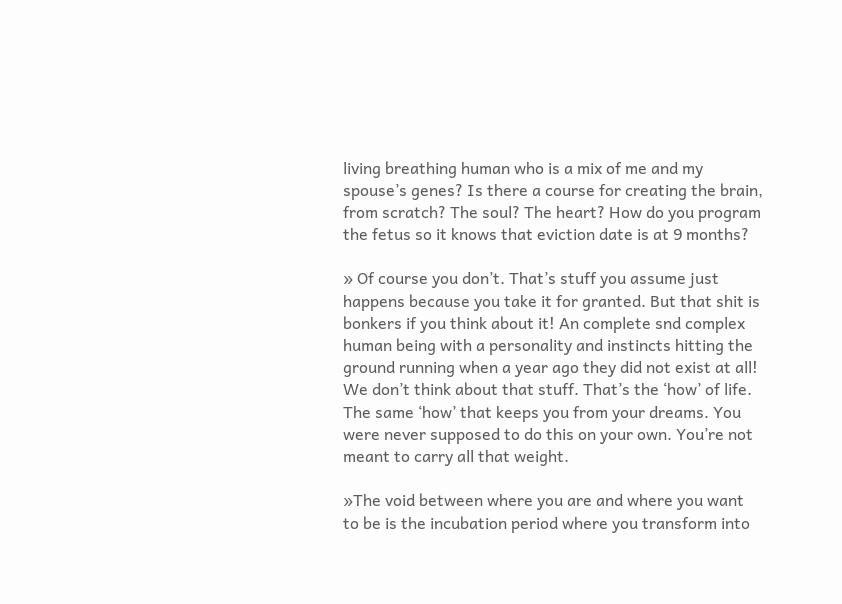living breathing human who is a mix of me and my spouse’s genes? Is there a course for creating the brain, from scratch? The soul? The heart? How do you program the fetus so it knows that eviction date is at 9 months?

» Of course you don’t. That’s stuff you assume just happens because you take it for granted. But that shit is bonkers if you think about it! An complete snd complex human being with a personality and instincts hitting the ground running when a year ago they did not exist at all! We don’t think about that stuff. That’s the ‘how’ of life. The same ‘how’ that keeps you from your dreams. You were never supposed to do this on your own. You’re not meant to carry all that weight.

»The void between where you are and where you want to be is the incubation period where you transform into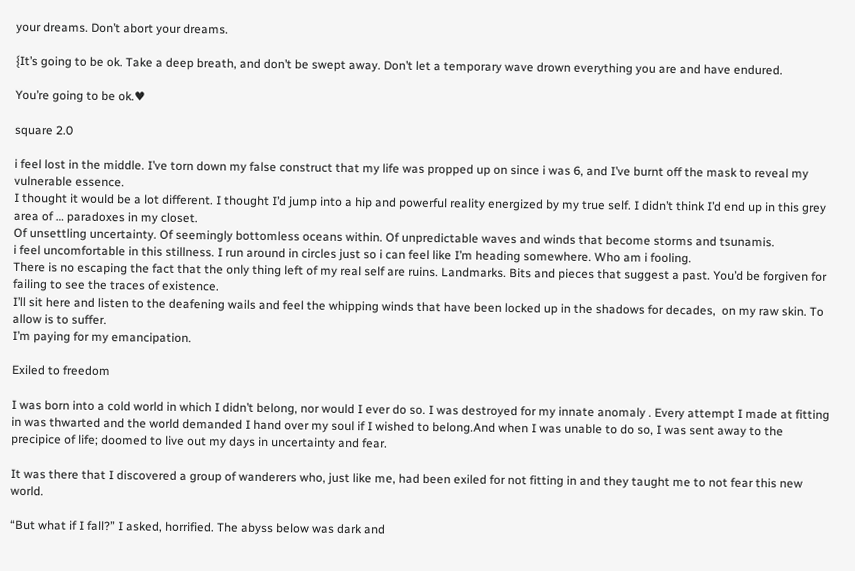your dreams. Don’t abort your dreams.

{It’s going to be ok. Take a deep breath, and don’t be swept away. Don’t let a temporary wave drown everything you are and have endured.

You’re going to be ok.♥

square 2.0

i feel lost in the middle. I’ve torn down my false construct that my life was propped up on since i was 6, and I’ve burnt off the mask to reveal my vulnerable essence.
I thought it would be a lot different. I thought I’d jump into a hip and powerful reality energized by my true self. I didn’t think I’d end up in this grey area of … paradoxes in my closet.
Of unsettling uncertainty. Of seemingly bottomless oceans within. Of unpredictable waves and winds that become storms and tsunamis.
i feel uncomfortable in this stillness. I run around in circles just so i can feel like I’m heading somewhere. Who am i fooling.
There is no escaping the fact that the only thing left of my real self are ruins. Landmarks. Bits and pieces that suggest a past. You’d be forgiven for failing to see the traces of existence.
I’ll sit here and listen to the deafening wails and feel the whipping winds that have been locked up in the shadows for decades,  on my raw skin. To allow is to suffer.
I’m paying for my emancipation.

Exiled to freedom

I was born into a cold world in which I didn’t belong, nor would I ever do so. I was destroyed for my innate anomaly . Every attempt I made at fitting in was thwarted and the world demanded I hand over my soul if I wished to belong.And when I was unable to do so, I was sent away to the precipice of life; doomed to live out my days in uncertainty and fear.

It was there that I discovered a group of wanderers who, just like me, had been exiled for not fitting in and they taught me to not fear this new world.

“But what if I fall?” I asked, horrified. The abyss below was dark and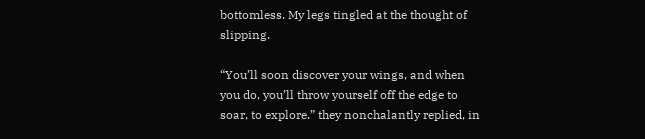bottomless. My legs tingled at the thought of slipping.

“You’ll soon discover your wings, and when you do, you’ll throw yourself off the edge to soar, to explore.” they nonchalantly replied, in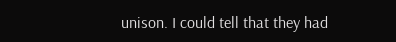unison. I could tell that they had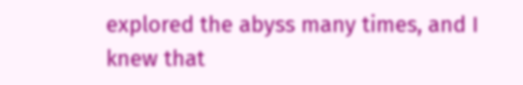explored the abyss many times, and I knew that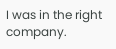I was in the right company.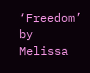‘Freedom’ by Melissa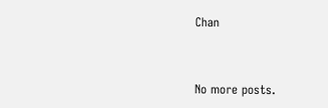Chan


No more posts.